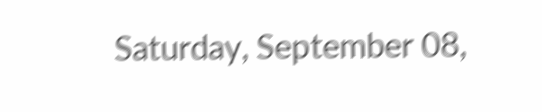Saturday, September 08,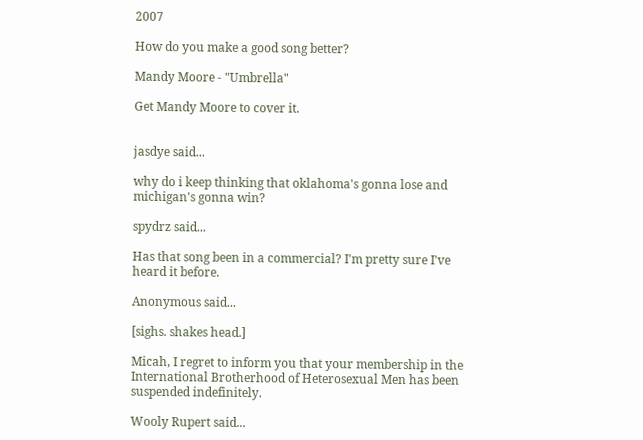2007

How do you make a good song better?

Mandy Moore - "Umbrella"

Get Mandy Moore to cover it.


jasdye said...

why do i keep thinking that oklahoma's gonna lose and michigan's gonna win?

spydrz said...

Has that song been in a commercial? I'm pretty sure I've heard it before.

Anonymous said...

[sighs. shakes head.]

Micah, I regret to inform you that your membership in the International Brotherhood of Heterosexual Men has been suspended indefinitely.

Wooly Rupert said...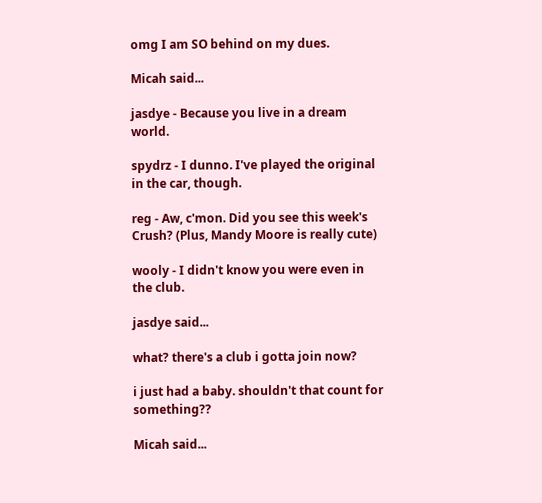omg I am SO behind on my dues.

Micah said...

jasdye - Because you live in a dream world.

spydrz - I dunno. I've played the original in the car, though.

reg - Aw, c'mon. Did you see this week's Crush? (Plus, Mandy Moore is really cute)

wooly - I didn't know you were even in the club.

jasdye said...

what? there's a club i gotta join now?

i just had a baby. shouldn't that count for something??

Micah said...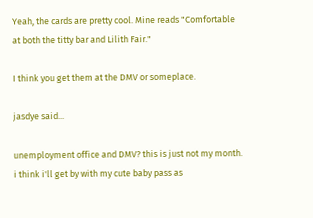Yeah, the cards are pretty cool. Mine reads "Comfortable at both the titty bar and Lilith Fair."

I think you get them at the DMV or someplace.

jasdye said...

unemployment office and DMV? this is just not my month. i think i'll get by with my cute baby pass as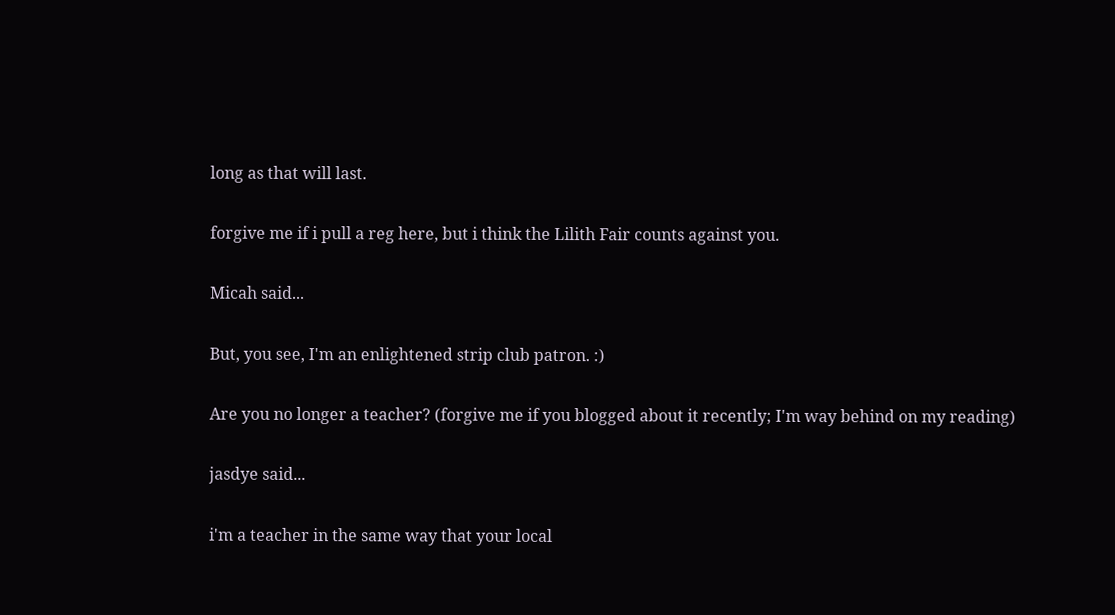long as that will last.

forgive me if i pull a reg here, but i think the Lilith Fair counts against you.

Micah said...

But, you see, I'm an enlightened strip club patron. :)

Are you no longer a teacher? (forgive me if you blogged about it recently; I'm way behind on my reading)

jasdye said...

i'm a teacher in the same way that your local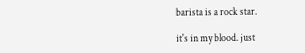barista is a rock star.

it's in my blood. just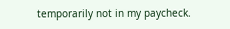temporarily not in my paycheck.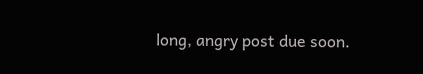long, angry post due soon.